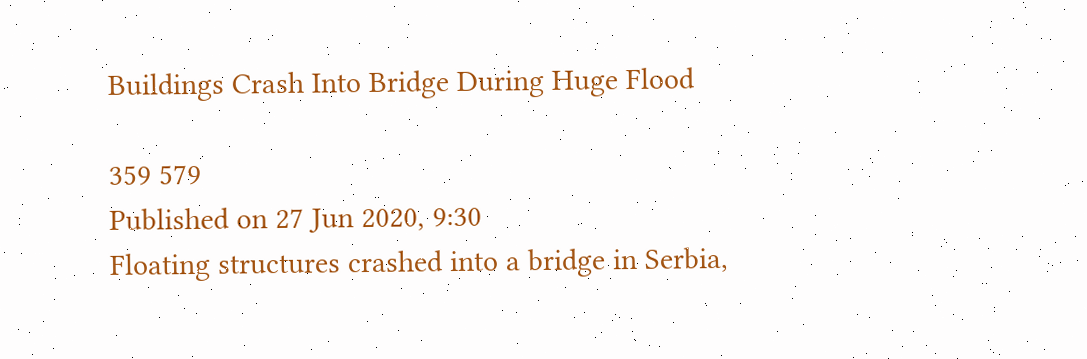Buildings Crash Into Bridge During Huge Flood

359 579
Published on 27 Jun 2020, 9:30
Floating structures crashed into a bridge in Serbia,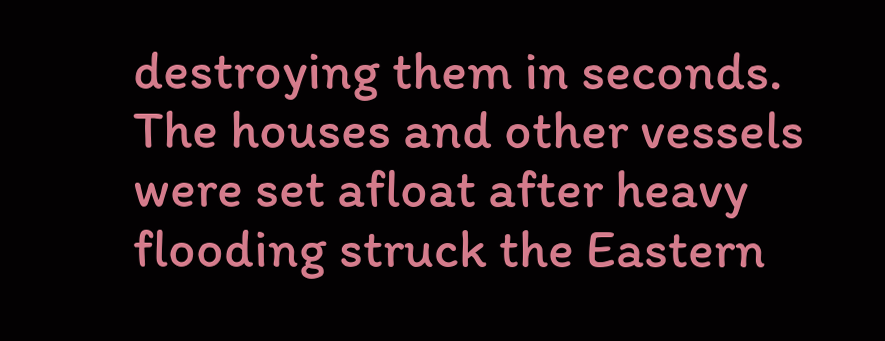destroying them in seconds. The houses and other vessels were set afloat after heavy flooding struck the Eastern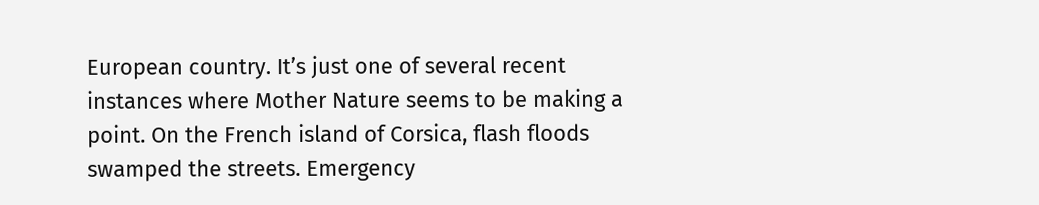European country. It’s just one of several recent instances where Mother Nature seems to be making a point. On the French island of Corsica, flash floods swamped the streets. Emergency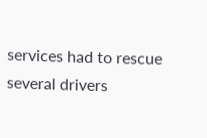services had to rescue several drivers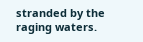stranded by the raging waters.